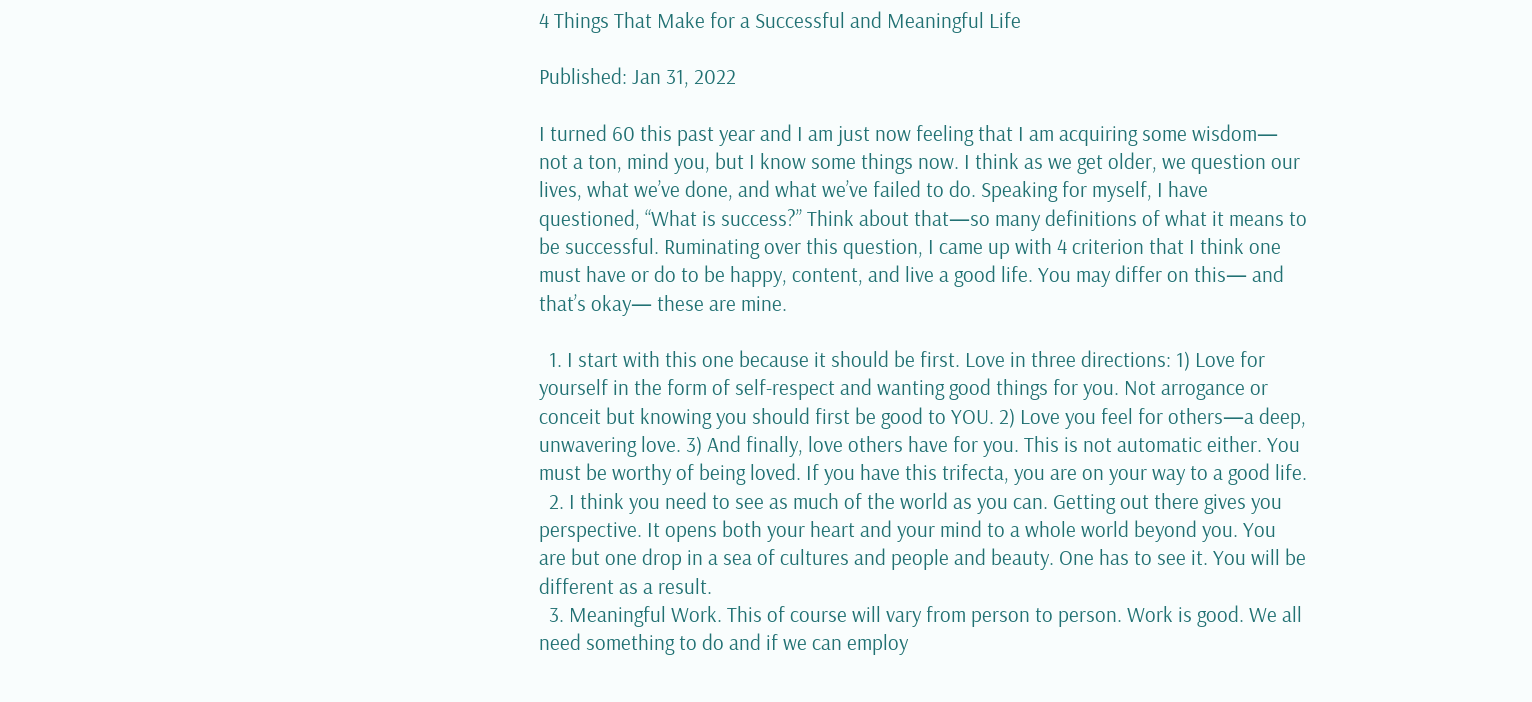4 Things That Make for a Successful and Meaningful Life

Published: Jan 31, 2022

I turned 60 this past year and I am just now feeling that I am acquiring some wisdom— not a ton, mind you, but I know some things now. I think as we get older, we question our lives, what we’ve done, and what we’ve failed to do. Speaking for myself, I have questioned, “What is success?” Think about that—so many definitions of what it means to be successful. Ruminating over this question, I came up with 4 criterion that I think one must have or do to be happy, content, and live a good life. You may differ on this— and that’s okay— these are mine.

  1. I start with this one because it should be first. Love in three directions: 1) Love for yourself in the form of self-respect and wanting good things for you. Not arrogance or conceit but knowing you should first be good to YOU. 2) Love you feel for others—a deep, unwavering love. 3) And finally, love others have for you. This is not automatic either. You must be worthy of being loved. If you have this trifecta, you are on your way to a good life.
  2. I think you need to see as much of the world as you can. Getting out there gives you perspective. It opens both your heart and your mind to a whole world beyond you. You are but one drop in a sea of cultures and people and beauty. One has to see it. You will be different as a result.
  3. Meaningful Work. This of course will vary from person to person. Work is good. We all need something to do and if we can employ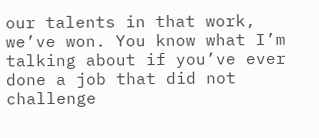our talents in that work, we’ve won. You know what I’m talking about if you’ve ever done a job that did not challenge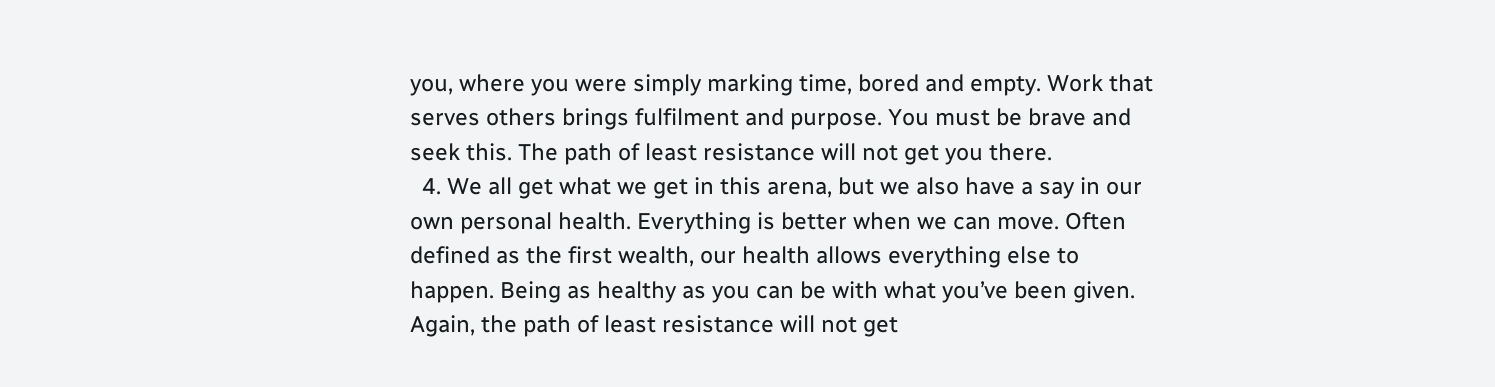you, where you were simply marking time, bored and empty. Work that serves others brings fulfilment and purpose. You must be brave and seek this. The path of least resistance will not get you there.
  4. We all get what we get in this arena, but we also have a say in our own personal health. Everything is better when we can move. Often defined as the first wealth, our health allows everything else to happen. Being as healthy as you can be with what you’ve been given. Again, the path of least resistance will not get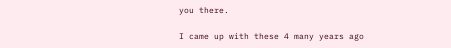you there.

I came up with these 4 many years ago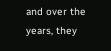and over the years, they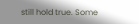still hold true. Some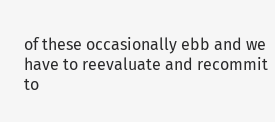of these occasionally ebb and we have to reevaluate and recommit to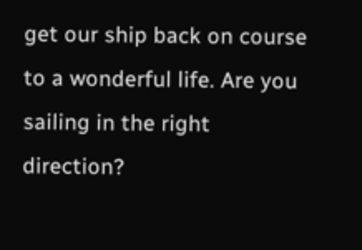get our ship back on course to a wonderful life. Are you sailing in the right direction?